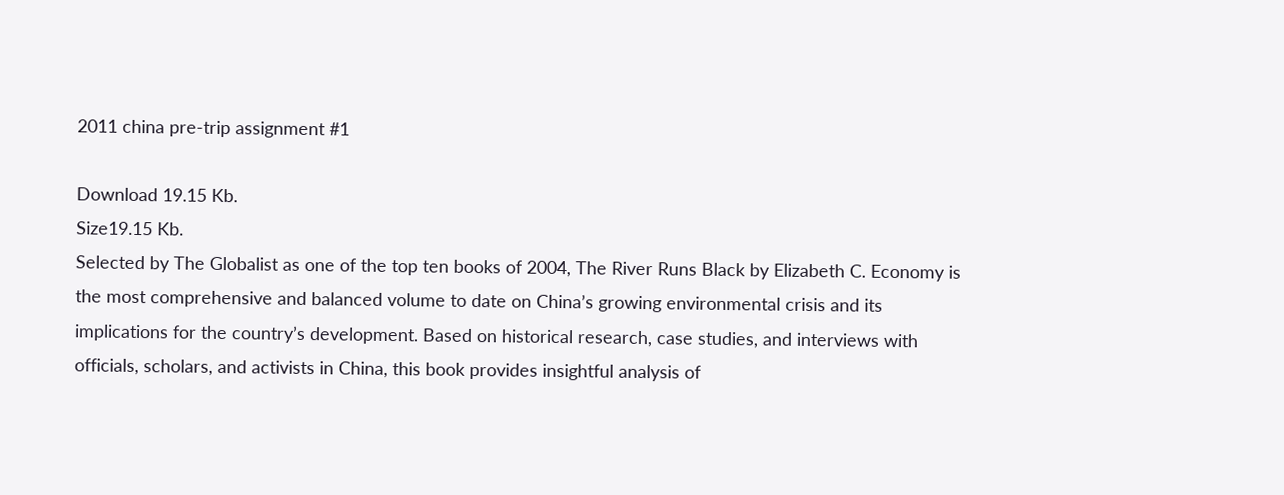2011 china pre-trip assignment #1

Download 19.15 Kb.
Size19.15 Kb.
Selected by The Globalist as one of the top ten books of 2004, The River Runs Black by Elizabeth C. Economy is the most comprehensive and balanced volume to date on China’s growing environmental crisis and its implications for the country’s development. Based on historical research, case studies, and interviews with officials, scholars, and activists in China, this book provides insightful analysis of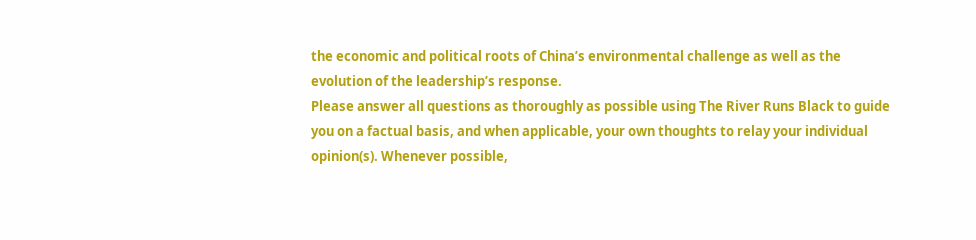the economic and political roots of China’s environmental challenge as well as the evolution of the leadership’s response.
Please answer all questions as thoroughly as possible using The River Runs Black to guide you on a factual basis, and when applicable, your own thoughts to relay your individual opinion(s). Whenever possible,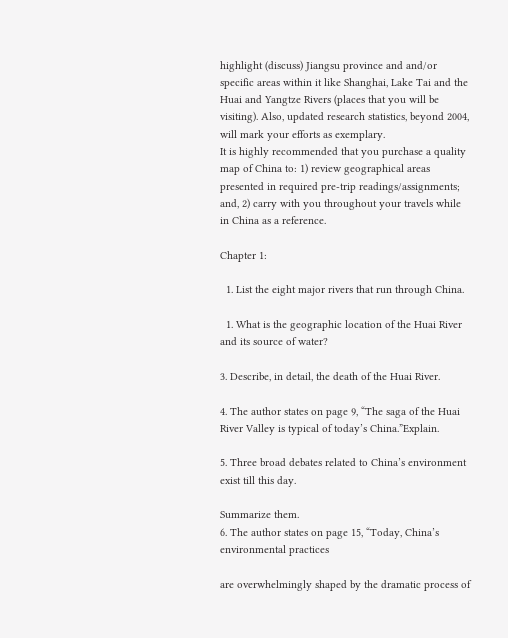highlight (discuss) Jiangsu province and and/or specific areas within it like Shanghai, Lake Tai and the Huai and Yangtze Rivers (places that you will be visiting). Also, updated research statistics, beyond 2004, will mark your efforts as exemplary.
It is highly recommended that you purchase a quality map of China to: 1) review geographical areas presented in required pre-trip readings/assignments; and, 2) carry with you throughout your travels while in China as a reference.

Chapter 1:

  1. List the eight major rivers that run through China.

  1. What is the geographic location of the Huai River and its source of water?

3. Describe, in detail, the death of the Huai River.

4. The author states on page 9, “The saga of the Huai River Valley is typical of today’s China.”Explain.

5. Three broad debates related to China’s environment exist till this day.

Summarize them.
6. The author states on page 15, “Today, China’s environmental practices

are overwhelmingly shaped by the dramatic process of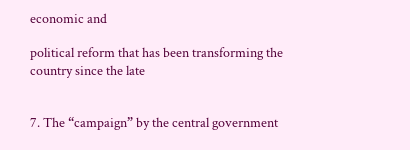economic and

political reform that has been transforming the country since the late


7. The “campaign” by the central government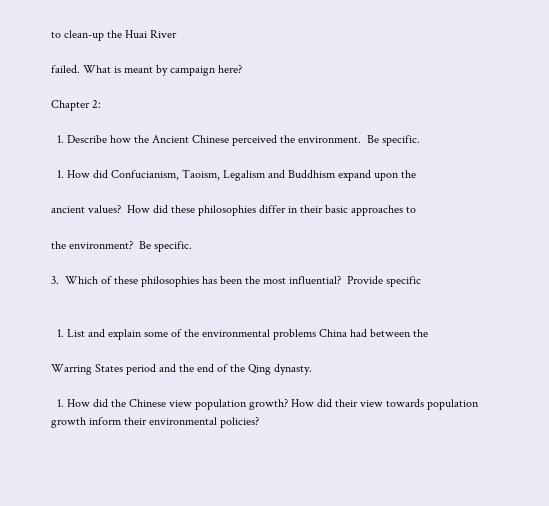to clean-up the Huai River

failed. What is meant by campaign here?

Chapter 2:

  1. Describe how the Ancient Chinese perceived the environment.  Be specific.

  1. How did Confucianism, Taoism, Legalism and Buddhism expand upon the

ancient values?  How did these philosophies differ in their basic approaches to

the environment?  Be specific.

3.  Which of these philosophies has been the most influential?  Provide specific


  1. List and explain some of the environmental problems China had between the

Warring States period and the end of the Qing dynasty.

  1. How did the Chinese view population growth? How did their view towards population growth inform their environmental policies?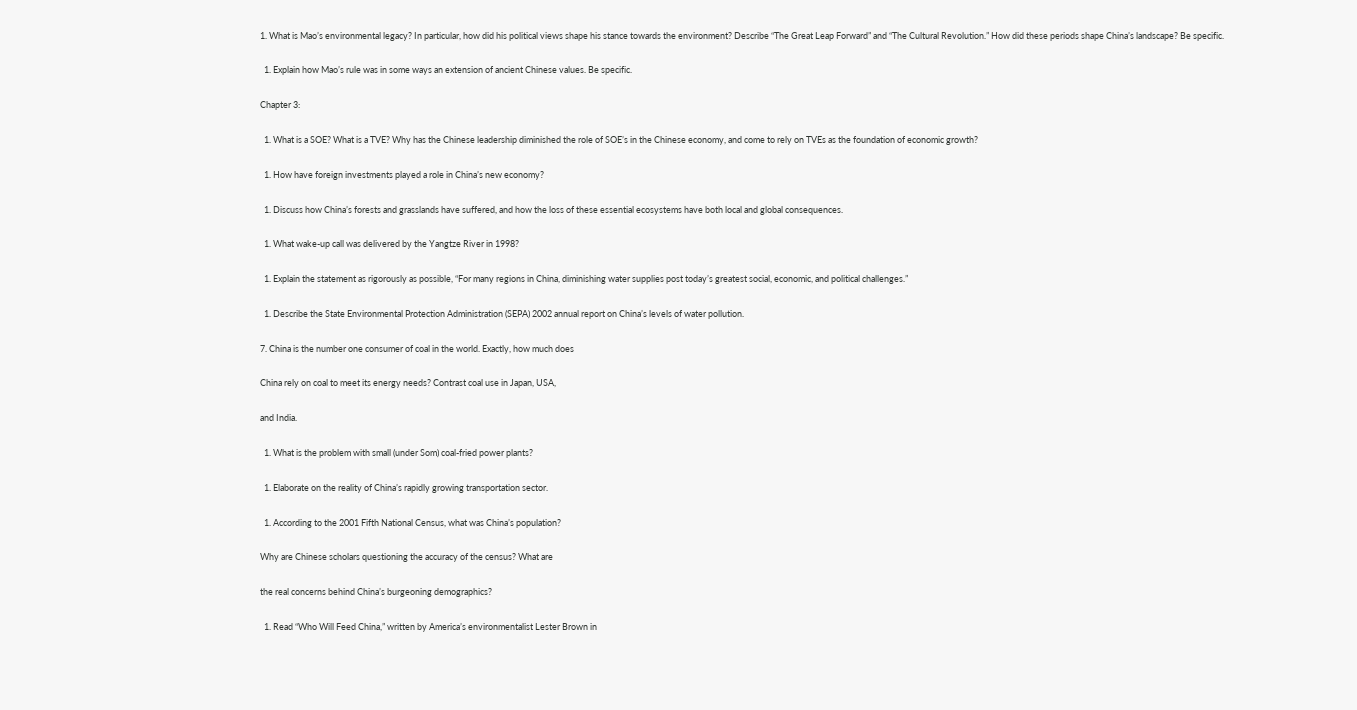1. What is Mao’s environmental legacy? In particular, how did his political views shape his stance towards the environment? Describe “The Great Leap Forward” and “The Cultural Revolution.” How did these periods shape China’s landscape? Be specific.

  1. Explain how Mao’s rule was in some ways an extension of ancient Chinese values. Be specific.

Chapter 3:

  1. What is a SOE? What is a TVE? Why has the Chinese leadership diminished the role of SOE’s in the Chinese economy, and come to rely on TVEs as the foundation of economic growth?

  1. How have foreign investments played a role in China’s new economy?

  1. Discuss how China’s forests and grasslands have suffered, and how the loss of these essential ecosystems have both local and global consequences.

  1. What wake-up call was delivered by the Yangtze River in 1998?

  1. Explain the statement as rigorously as possible, “For many regions in China, diminishing water supplies post today’s greatest social, economic, and political challenges.”

  1. Describe the State Environmental Protection Administration (SEPA) 2002 annual report on China’s levels of water pollution.

7. China is the number one consumer of coal in the world. Exactly, how much does

China rely on coal to meet its energy needs? Contrast coal use in Japan, USA,

and India.

  1. What is the problem with small (under Som) coal-fried power plants?

  1. Elaborate on the reality of China’s rapidly growing transportation sector.

  1. According to the 2001 Fifth National Census, what was China’s population?

Why are Chinese scholars questioning the accuracy of the census? What are

the real concerns behind China’s burgeoning demographics?

  1. Read “Who Will Feed China,” written by America’s environmentalist Lester Brown in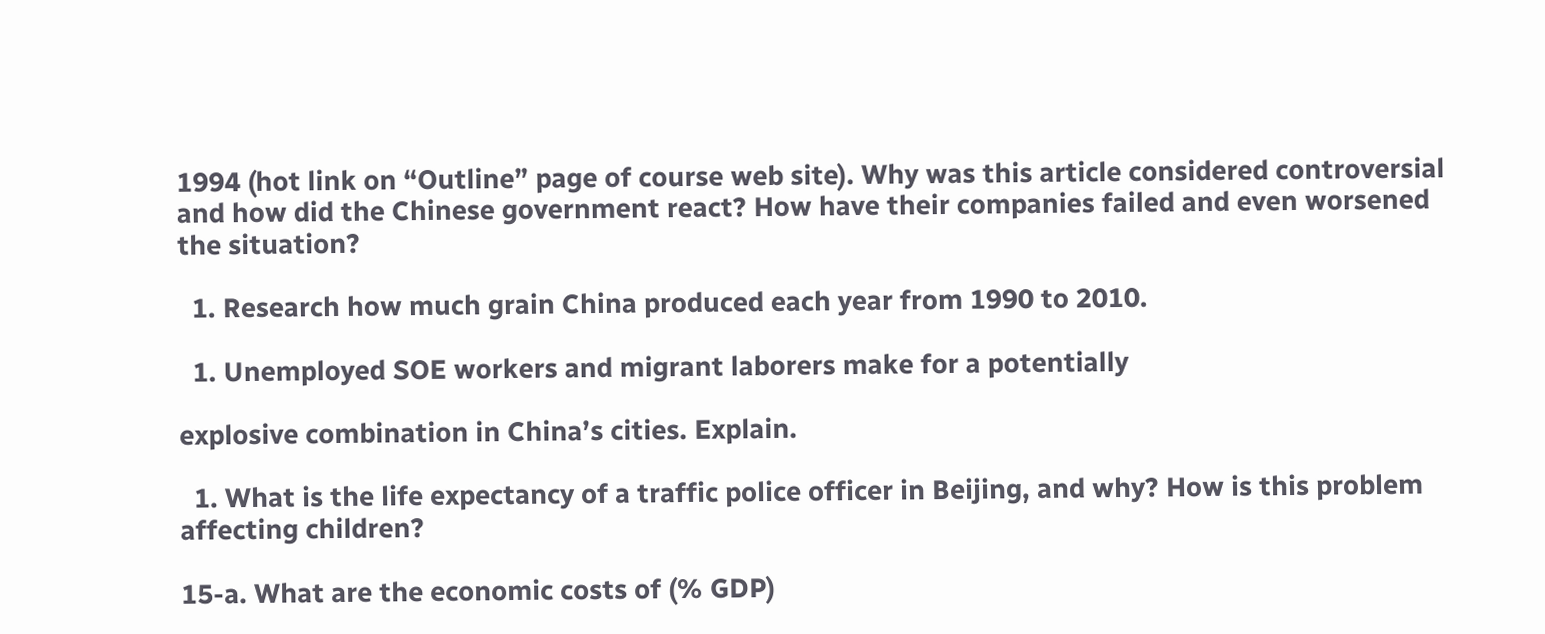1994 (hot link on “Outline” page of course web site). Why was this article considered controversial and how did the Chinese government react? How have their companies failed and even worsened the situation?

  1. Research how much grain China produced each year from 1990 to 2010.

  1. Unemployed SOE workers and migrant laborers make for a potentially

explosive combination in China’s cities. Explain.

  1. What is the life expectancy of a traffic police officer in Beijing, and why? How is this problem affecting children?

15-a. What are the economic costs of (% GDP)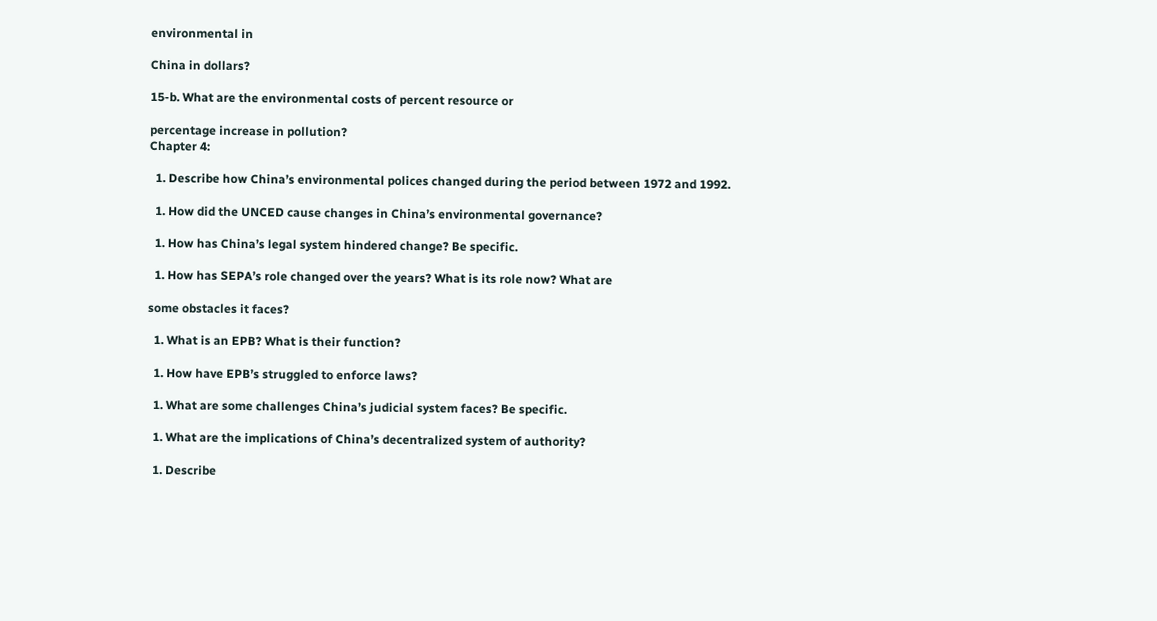environmental in

China in dollars?

15-b. What are the environmental costs of percent resource or

percentage increase in pollution?
Chapter 4:

  1. Describe how China’s environmental polices changed during the period between 1972 and 1992.

  1. How did the UNCED cause changes in China’s environmental governance?

  1. How has China’s legal system hindered change? Be specific.

  1. How has SEPA’s role changed over the years? What is its role now? What are

some obstacles it faces?

  1. What is an EPB? What is their function?

  1. How have EPB’s struggled to enforce laws?

  1. What are some challenges China’s judicial system faces? Be specific.

  1. What are the implications of China’s decentralized system of authority?

  1. Describe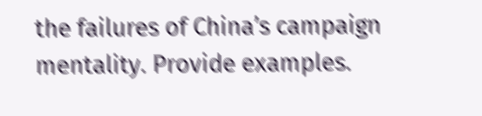the failures of China’s campaign mentality. Provide examples.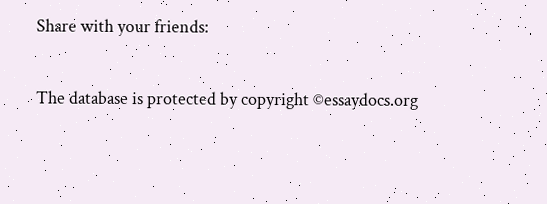Share with your friends:

The database is protected by copyright ©essaydocs.org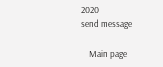2020
send message

    Main page